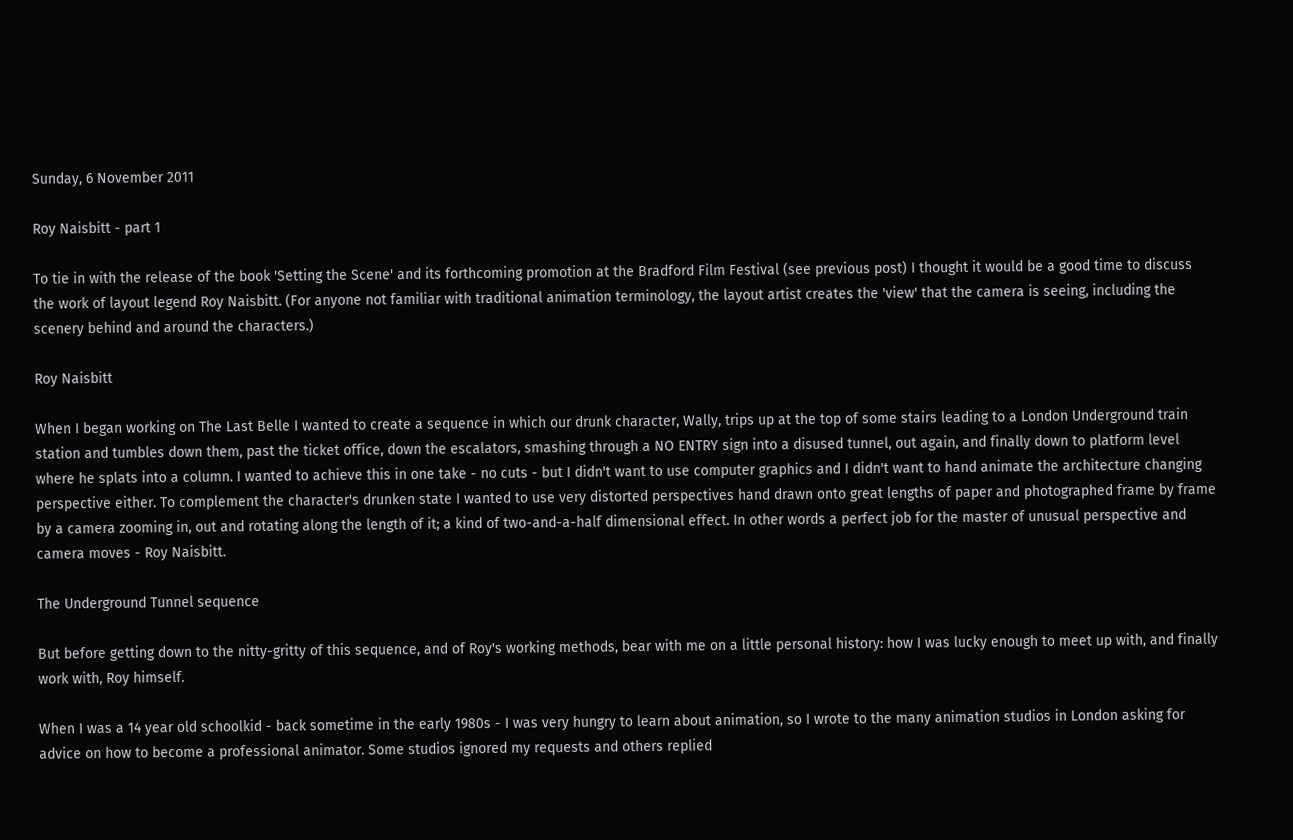Sunday, 6 November 2011

Roy Naisbitt - part 1

To tie in with the release of the book 'Setting the Scene' and its forthcoming promotion at the Bradford Film Festival (see previous post) I thought it would be a good time to discuss the work of layout legend Roy Naisbitt. (For anyone not familiar with traditional animation terminology, the layout artist creates the 'view' that the camera is seeing, including the scenery behind and around the characters.)

Roy Naisbitt

When I began working on The Last Belle I wanted to create a sequence in which our drunk character, Wally, trips up at the top of some stairs leading to a London Underground train station and tumbles down them, past the ticket office, down the escalators, smashing through a NO ENTRY sign into a disused tunnel, out again, and finally down to platform level where he splats into a column. I wanted to achieve this in one take - no cuts - but I didn't want to use computer graphics and I didn't want to hand animate the architecture changing perspective either. To complement the character's drunken state I wanted to use very distorted perspectives hand drawn onto great lengths of paper and photographed frame by frame by a camera zooming in, out and rotating along the length of it; a kind of two-and-a-half dimensional effect. In other words a perfect job for the master of unusual perspective and camera moves - Roy Naisbitt.

The Underground Tunnel sequence

But before getting down to the nitty-gritty of this sequence, and of Roy's working methods, bear with me on a little personal history: how I was lucky enough to meet up with, and finally work with, Roy himself.

When I was a 14 year old schoolkid - back sometime in the early 1980s - I was very hungry to learn about animation, so I wrote to the many animation studios in London asking for advice on how to become a professional animator. Some studios ignored my requests and others replied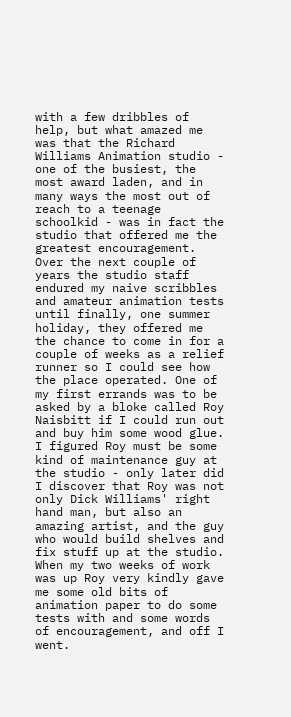with a few dribbles of help, but what amazed me was that the Richard Williams Animation studio - one of the busiest, the most award laden, and in many ways the most out of reach to a teenage schoolkid - was in fact the studio that offered me the greatest encouragement. Over the next couple of years the studio staff endured my naive scribbles and amateur animation tests until finally, one summer holiday, they offered me the chance to come in for a couple of weeks as a relief runner so I could see how the place operated. One of my first errands was to be asked by a bloke called Roy Naisbitt if I could run out and buy him some wood glue. I figured Roy must be some kind of maintenance guy at the studio - only later did I discover that Roy was not only Dick Williams' right hand man, but also an amazing artist, and the guy who would build shelves and fix stuff up at the studio. When my two weeks of work was up Roy very kindly gave me some old bits of animation paper to do some tests with and some words of encouragement, and off I went.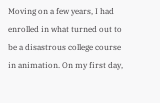Moving on a few years, I had enrolled in what turned out to be a disastrous college course in animation. On my first day,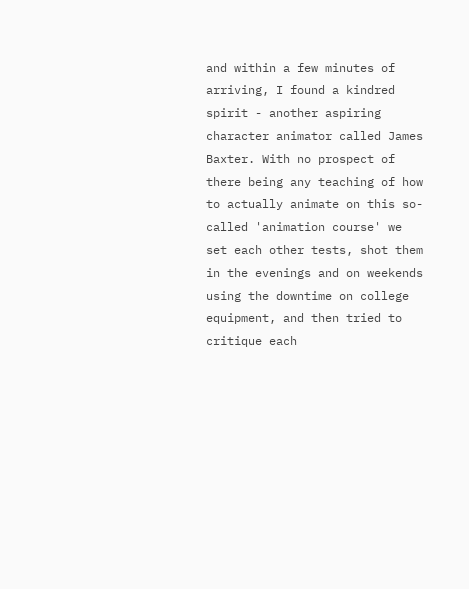and within a few minutes of arriving, I found a kindred spirit - another aspiring character animator called James Baxter. With no prospect of there being any teaching of how to actually animate on this so-called 'animation course' we set each other tests, shot them in the evenings and on weekends using the downtime on college equipment, and then tried to critique each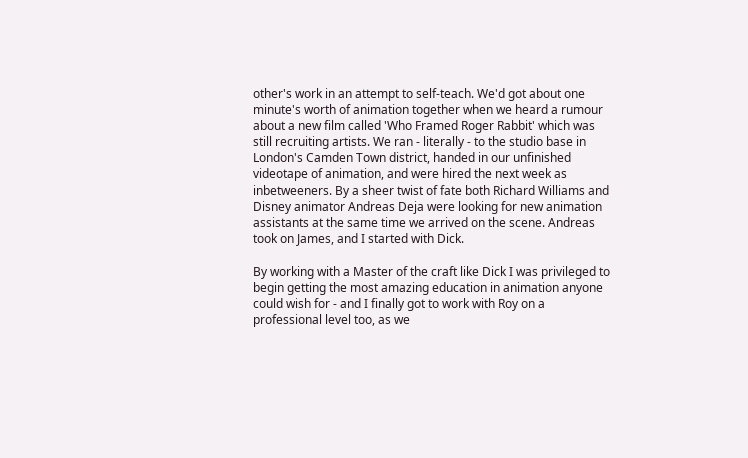other's work in an attempt to self-teach. We'd got about one minute's worth of animation together when we heard a rumour about a new film called 'Who Framed Roger Rabbit' which was still recruiting artists. We ran - literally - to the studio base in London's Camden Town district, handed in our unfinished videotape of animation, and were hired the next week as inbetweeners. By a sheer twist of fate both Richard Williams and Disney animator Andreas Deja were looking for new animation assistants at the same time we arrived on the scene. Andreas took on James, and I started with Dick.

By working with a Master of the craft like Dick I was privileged to begin getting the most amazing education in animation anyone could wish for - and I finally got to work with Roy on a professional level too, as we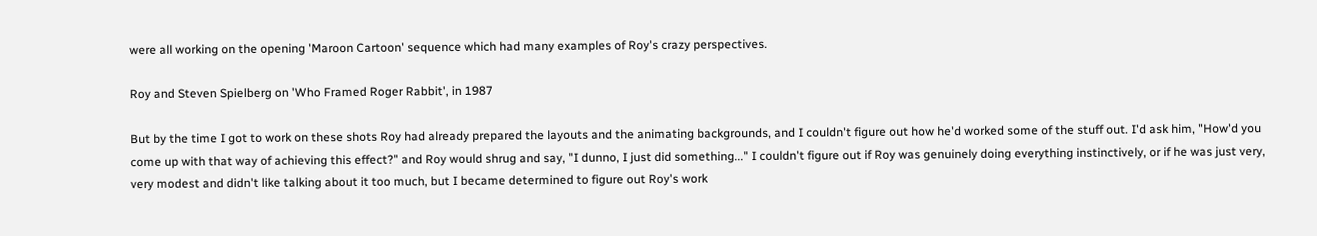were all working on the opening 'Maroon Cartoon' sequence which had many examples of Roy's crazy perspectives.

Roy and Steven Spielberg on 'Who Framed Roger Rabbit', in 1987

But by the time I got to work on these shots Roy had already prepared the layouts and the animating backgrounds, and I couldn't figure out how he'd worked some of the stuff out. I'd ask him, "How'd you come up with that way of achieving this effect?" and Roy would shrug and say, "I dunno, I just did something..." I couldn't figure out if Roy was genuinely doing everything instinctively, or if he was just very, very modest and didn't like talking about it too much, but I became determined to figure out Roy's work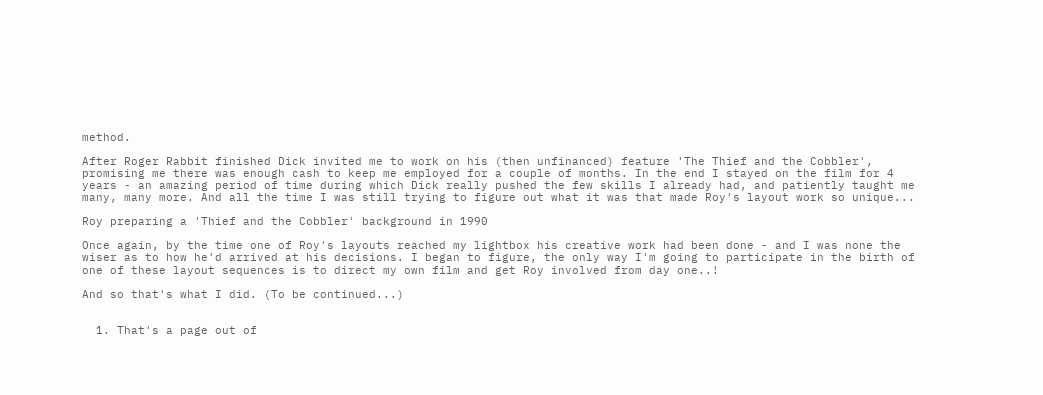method.

After Roger Rabbit finished Dick invited me to work on his (then unfinanced) feature 'The Thief and the Cobbler', promising me there was enough cash to keep me employed for a couple of months. In the end I stayed on the film for 4 years - an amazing period of time during which Dick really pushed the few skills I already had, and patiently taught me many, many more. And all the time I was still trying to figure out what it was that made Roy's layout work so unique...

Roy preparing a 'Thief and the Cobbler' background in 1990

Once again, by the time one of Roy's layouts reached my lightbox his creative work had been done - and I was none the wiser as to how he'd arrived at his decisions. I began to figure, the only way I'm going to participate in the birth of one of these layout sequences is to direct my own film and get Roy involved from day one..!

And so that's what I did. (To be continued...)


  1. That's a page out of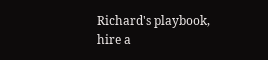Richard's playbook, hire a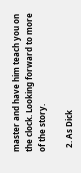master and have him teach you on the clock. Looking forward to more of the story.

  2. As Dick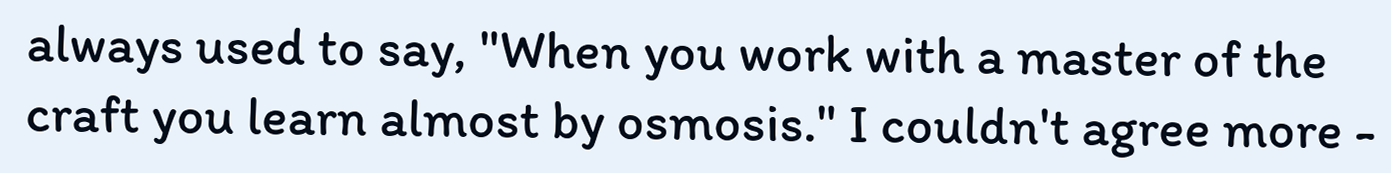always used to say, "When you work with a master of the craft you learn almost by osmosis." I couldn't agree more -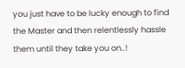you just have to be lucky enough to find the Master and then relentlessly hassle them until they take you on..!